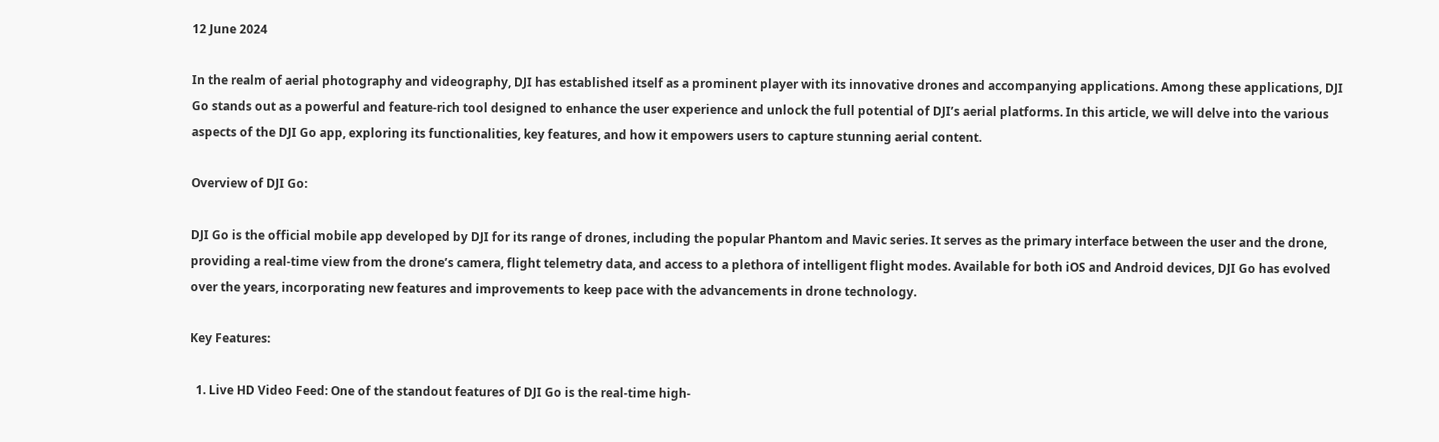12 June 2024

In the realm of aerial photography and videography, DJI has established itself as a prominent player with its innovative drones and accompanying applications. Among these applications, DJI Go stands out as a powerful and feature-rich tool designed to enhance the user experience and unlock the full potential of DJI’s aerial platforms. In this article, we will delve into the various aspects of the DJI Go app, exploring its functionalities, key features, and how it empowers users to capture stunning aerial content.

Overview of DJI Go:

DJI Go is the official mobile app developed by DJI for its range of drones, including the popular Phantom and Mavic series. It serves as the primary interface between the user and the drone, providing a real-time view from the drone’s camera, flight telemetry data, and access to a plethora of intelligent flight modes. Available for both iOS and Android devices, DJI Go has evolved over the years, incorporating new features and improvements to keep pace with the advancements in drone technology.

Key Features:

  1. Live HD Video Feed: One of the standout features of DJI Go is the real-time high-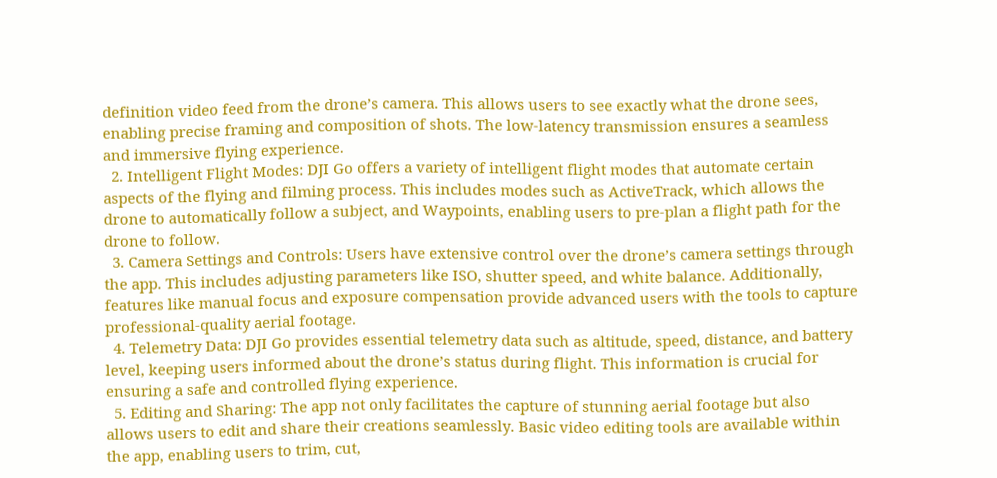definition video feed from the drone’s camera. This allows users to see exactly what the drone sees, enabling precise framing and composition of shots. The low-latency transmission ensures a seamless and immersive flying experience.
  2. Intelligent Flight Modes: DJI Go offers a variety of intelligent flight modes that automate certain aspects of the flying and filming process. This includes modes such as ActiveTrack, which allows the drone to automatically follow a subject, and Waypoints, enabling users to pre-plan a flight path for the drone to follow.
  3. Camera Settings and Controls: Users have extensive control over the drone’s camera settings through the app. This includes adjusting parameters like ISO, shutter speed, and white balance. Additionally, features like manual focus and exposure compensation provide advanced users with the tools to capture professional-quality aerial footage.
  4. Telemetry Data: DJI Go provides essential telemetry data such as altitude, speed, distance, and battery level, keeping users informed about the drone’s status during flight. This information is crucial for ensuring a safe and controlled flying experience.
  5. Editing and Sharing: The app not only facilitates the capture of stunning aerial footage but also allows users to edit and share their creations seamlessly. Basic video editing tools are available within the app, enabling users to trim, cut,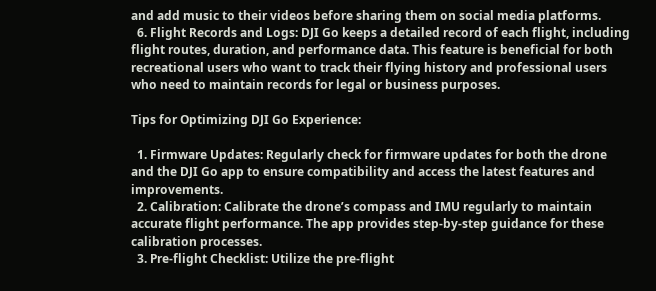and add music to their videos before sharing them on social media platforms.
  6. Flight Records and Logs: DJI Go keeps a detailed record of each flight, including flight routes, duration, and performance data. This feature is beneficial for both recreational users who want to track their flying history and professional users who need to maintain records for legal or business purposes.

Tips for Optimizing DJI Go Experience:

  1. Firmware Updates: Regularly check for firmware updates for both the drone and the DJI Go app to ensure compatibility and access the latest features and improvements.
  2. Calibration: Calibrate the drone’s compass and IMU regularly to maintain accurate flight performance. The app provides step-by-step guidance for these calibration processes.
  3. Pre-flight Checklist: Utilize the pre-flight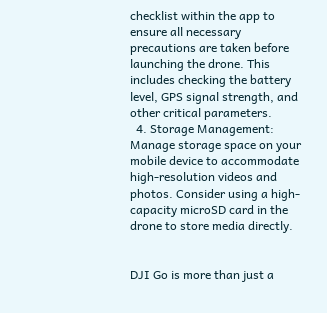checklist within the app to ensure all necessary precautions are taken before launching the drone. This includes checking the battery level, GPS signal strength, and other critical parameters.
  4. Storage Management: Manage storage space on your mobile device to accommodate high-resolution videos and photos. Consider using a high-capacity microSD card in the drone to store media directly.


DJI Go is more than just a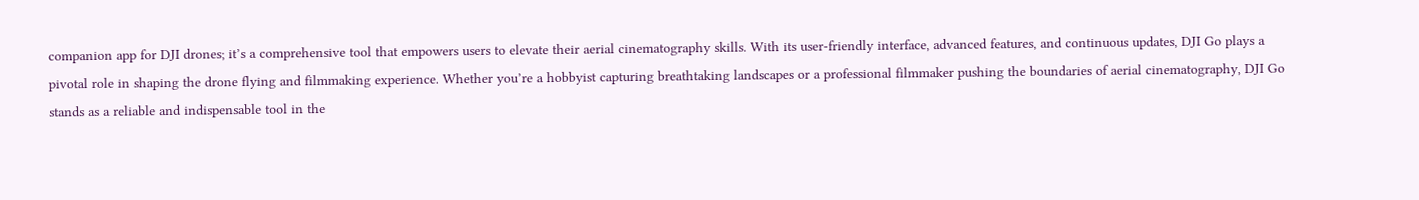companion app for DJI drones; it’s a comprehensive tool that empowers users to elevate their aerial cinematography skills. With its user-friendly interface, advanced features, and continuous updates, DJI Go plays a pivotal role in shaping the drone flying and filmmaking experience. Whether you’re a hobbyist capturing breathtaking landscapes or a professional filmmaker pushing the boundaries of aerial cinematography, DJI Go stands as a reliable and indispensable tool in the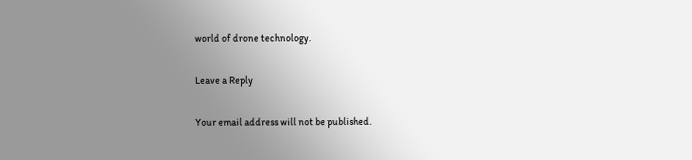world of drone technology.

Leave a Reply

Your email address will not be published.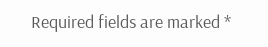Required fields are marked *